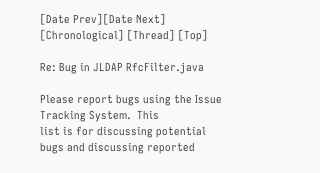[Date Prev][Date Next] [Chronological] [Thread] [Top]

Re: Bug in JLDAP RfcFilter.java

Please report bugs using the Issue Tracking System.  This
list is for discussing potential bugs and discussing reported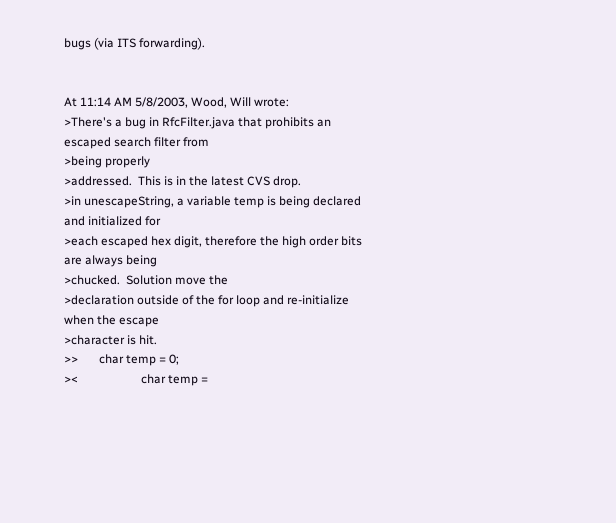bugs (via ITS forwarding).


At 11:14 AM 5/8/2003, Wood, Will wrote:
>There's a bug in RfcFilter.java that prohibits an escaped search filter from
>being properly
>addressed.  This is in the latest CVS drop.
>in unescapeString, a variable temp is being declared and initialized for
>each escaped hex digit, therefore the high order bits are always being
>chucked.  Solution move the
>declaration outside of the for loop and re-initialize when the escape
>character is hit.
>>       char temp = 0;
><                     char temp =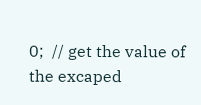0;  // get the value of the excaped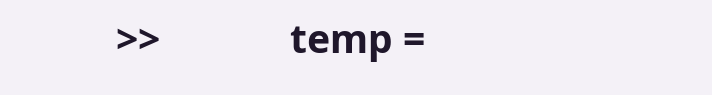>>             temp =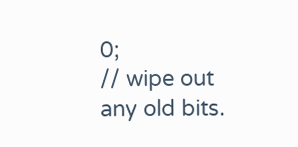0;                        // wipe out any old bits.